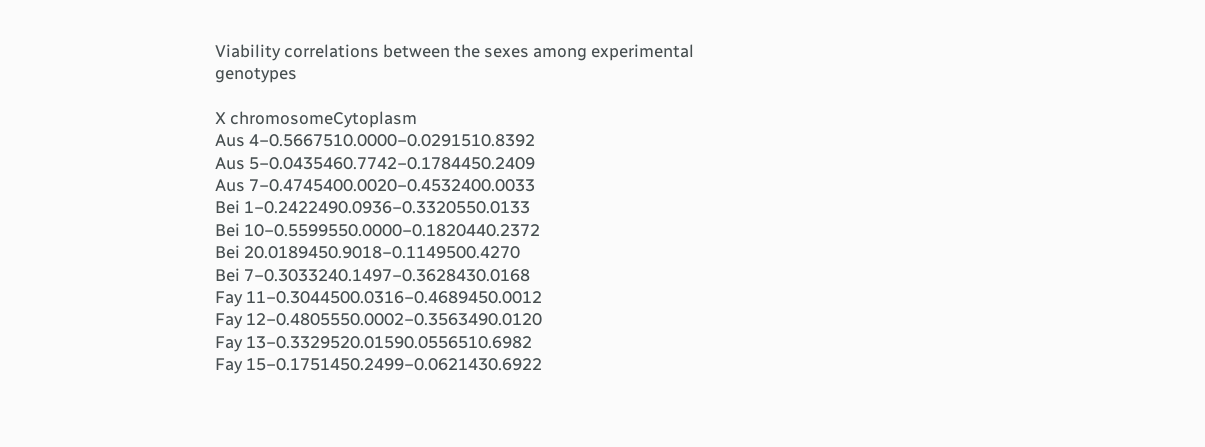Viability correlations between the sexes among experimental genotypes

X chromosomeCytoplasm
Aus 4−0.5667510.0000−0.0291510.8392
Aus 5−0.0435460.7742−0.1784450.2409
Aus 7−0.4745400.0020−0.4532400.0033
Bei 1−0.2422490.0936−0.3320550.0133
Bei 10−0.5599550.0000−0.1820440.2372
Bei 20.0189450.9018−0.1149500.4270
Bei 7−0.3033240.1497−0.3628430.0168
Fay 11−0.3044500.0316−0.4689450.0012
Fay 12−0.4805550.0002−0.3563490.0120
Fay 13−0.3329520.01590.0556510.6982
Fay 15−0.1751450.2499−0.0621430.6922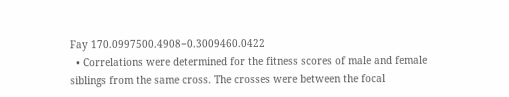Fay 170.0997500.4908−0.3009460.0422
  • Correlations were determined for the fitness scores of male and female siblings from the same cross. The crosses were between the focal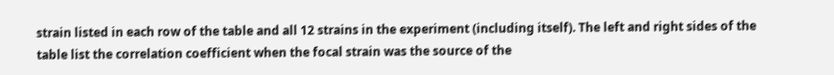strain listed in each row of the table and all 12 strains in the experiment (including itself). The left and right sides of the table list the correlation coefficient when the focal strain was the source of the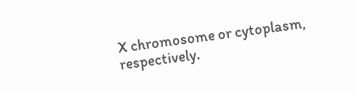X chromosome or cytoplasm, respectively.